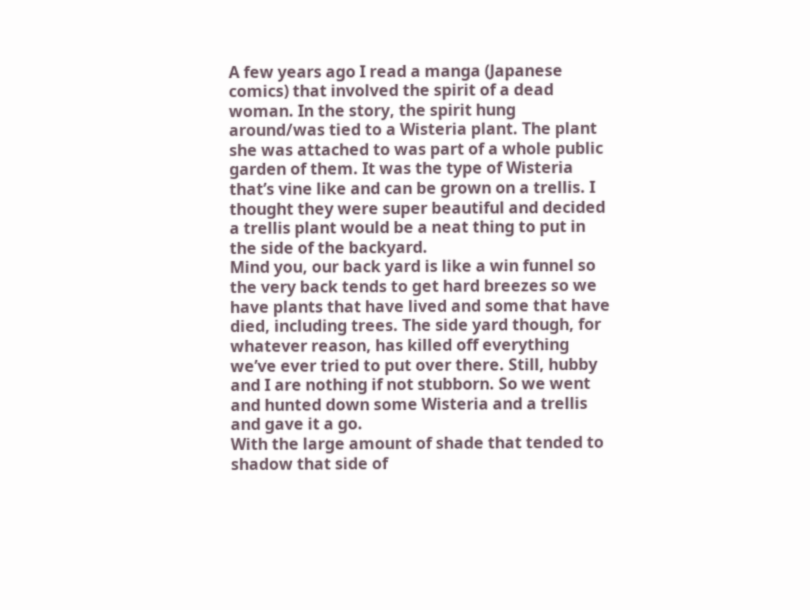A few years ago I read a manga (Japanese comics) that involved the spirit of a dead woman. In the story, the spirit hung around/was tied to a Wisteria plant. The plant she was attached to was part of a whole public garden of them. It was the type of Wisteria that’s vine like and can be grown on a trellis. I thought they were super beautiful and decided a trellis plant would be a neat thing to put in the side of the backyard.
Mind you, our back yard is like a win funnel so the very back tends to get hard breezes so we have plants that have lived and some that have died, including trees. The side yard though, for whatever reason, has killed off everything we’ve ever tried to put over there. Still, hubby and I are nothing if not stubborn. So we went and hunted down some Wisteria and a trellis and gave it a go.
With the large amount of shade that tended to shadow that side of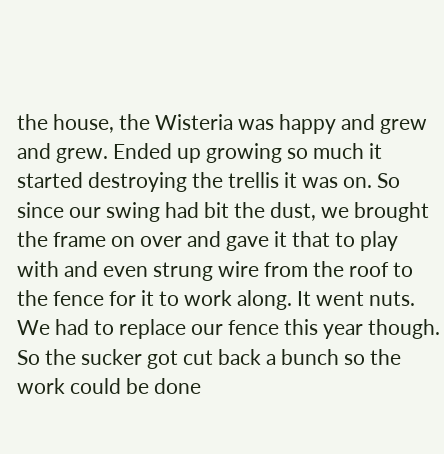the house, the Wisteria was happy and grew and grew. Ended up growing so much it started destroying the trellis it was on. So since our swing had bit the dust, we brought the frame on over and gave it that to play with and even strung wire from the roof to the fence for it to work along. It went nuts.
We had to replace our fence this year though. So the sucker got cut back a bunch so the work could be done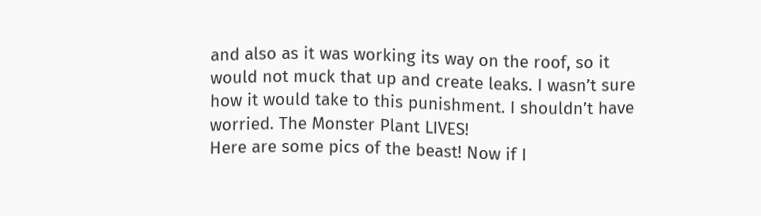and also as it was working its way on the roof, so it would not muck that up and create leaks. I wasn’t sure how it would take to this punishment. I shouldn’t have worried. The Monster Plant LIVES!
Here are some pics of the beast! Now if I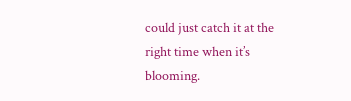could just catch it at the right time when it’s blooming.